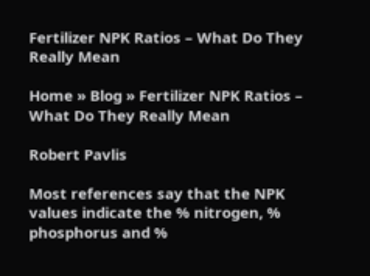Fertilizer NPK Ratios – What Do They Really Mean

Home » Blog » Fertilizer NPK Ratios – What Do They Really Mean

Robert Pavlis

Most references say that the NPK values indicate the % nitrogen, % phosphorus and %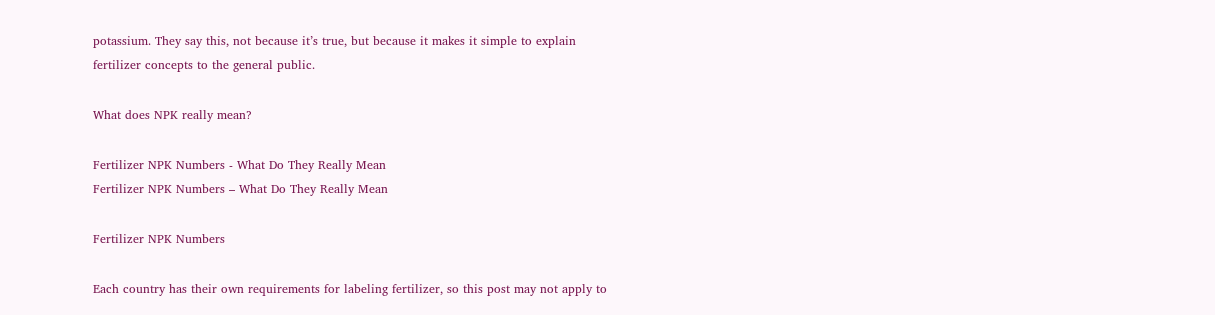potassium. They say this, not because it’s true, but because it makes it simple to explain fertilizer concepts to the general public.

What does NPK really mean?

Fertilizer NPK Numbers - What Do They Really Mean
Fertilizer NPK Numbers – What Do They Really Mean

Fertilizer NPK Numbers

Each country has their own requirements for labeling fertilizer, so this post may not apply to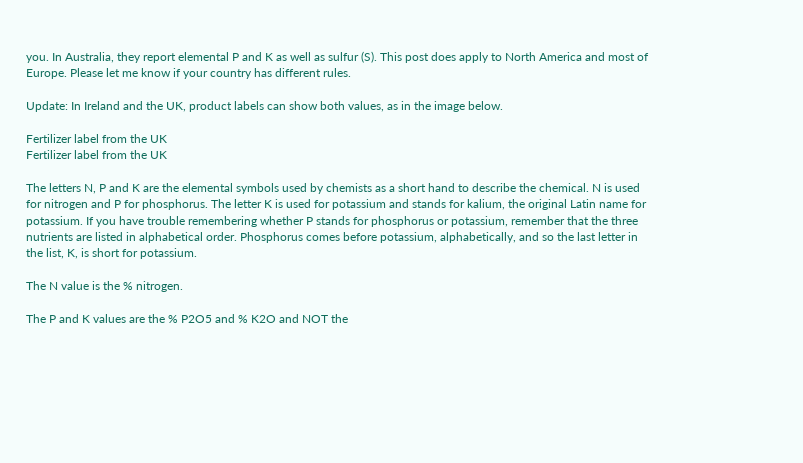you. In Australia, they report elemental P and K as well as sulfur (S). This post does apply to North America and most of Europe. Please let me know if your country has different rules.

Update: In Ireland and the UK, product labels can show both values, as in the image below.

Fertilizer label from the UK
Fertilizer label from the UK

The letters N, P and K are the elemental symbols used by chemists as a short hand to describe the chemical. N is used for nitrogen and P for phosphorus. The letter K is used for potassium and stands for kalium, the original Latin name for potassium. If you have trouble remembering whether P stands for phosphorus or potassium, remember that the three nutrients are listed in alphabetical order. Phosphorus comes before potassium, alphabetically, and so the last letter in the list, K, is short for potassium.

The N value is the % nitrogen.

The P and K values are the % P2O5 and % K2O and NOT the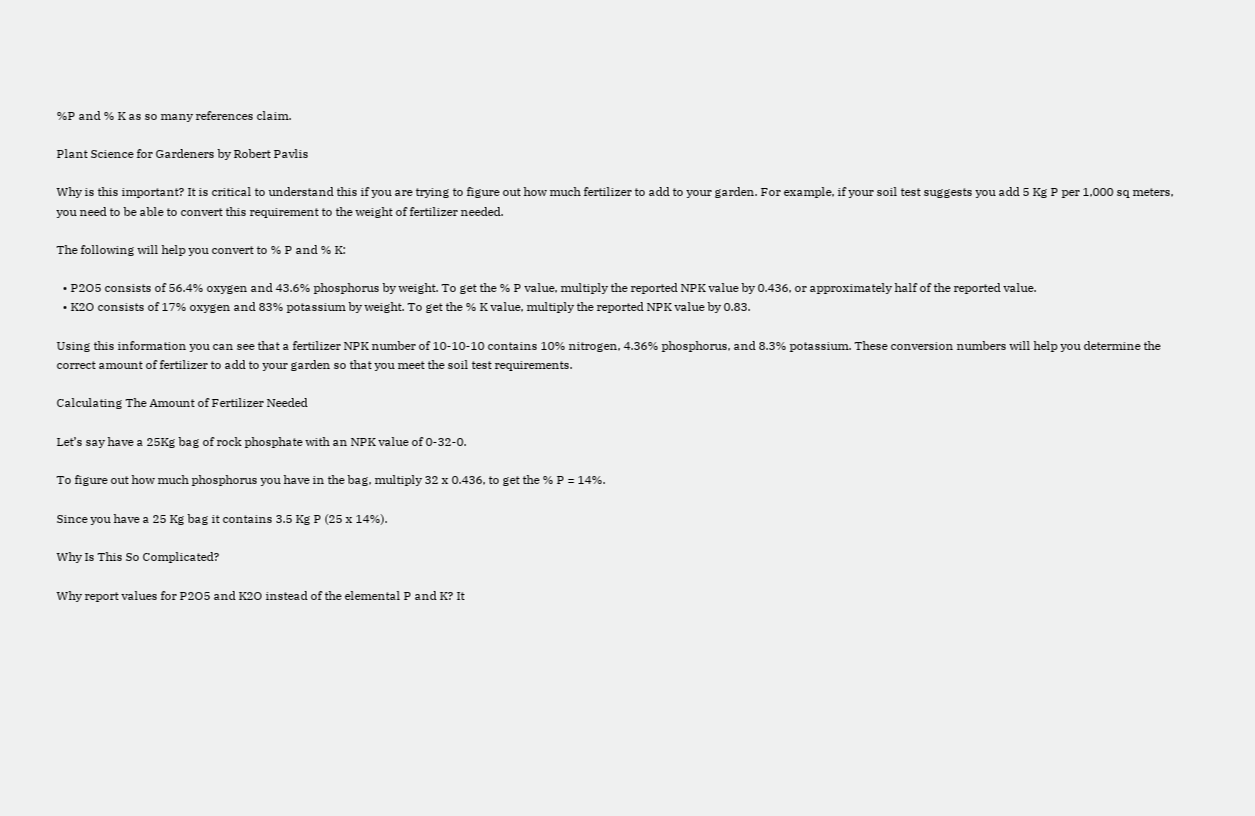%P and % K as so many references claim.

Plant Science for Gardeners by Robert Pavlis

Why is this important? It is critical to understand this if you are trying to figure out how much fertilizer to add to your garden. For example, if your soil test suggests you add 5 Kg P per 1,000 sq meters, you need to be able to convert this requirement to the weight of fertilizer needed.

The following will help you convert to % P and % K:

  • P2O5 consists of 56.4% oxygen and 43.6% phosphorus by weight. To get the % P value, multiply the reported NPK value by 0.436, or approximately half of the reported value.
  • K2O consists of 17% oxygen and 83% potassium by weight. To get the % K value, multiply the reported NPK value by 0.83.

Using this information you can see that a fertilizer NPK number of 10-10-10 contains 10% nitrogen, 4.36% phosphorus, and 8.3% potassium. These conversion numbers will help you determine the correct amount of fertilizer to add to your garden so that you meet the soil test requirements.

Calculating The Amount of Fertilizer Needed

Let’s say have a 25Kg bag of rock phosphate with an NPK value of 0-32-0.

To figure out how much phosphorus you have in the bag, multiply 32 x 0.436, to get the % P = 14%.

Since you have a 25 Kg bag it contains 3.5 Kg P (25 x 14%).

Why Is This So Complicated?

Why report values for P2O5 and K2O instead of the elemental P and K? It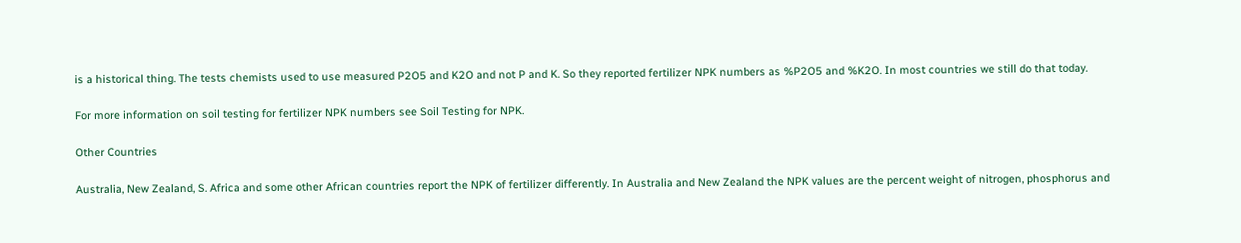is a historical thing. The tests chemists used to use measured P2O5 and K2O and not P and K. So they reported fertilizer NPK numbers as %P2O5 and %K2O. In most countries we still do that today.

For more information on soil testing for fertilizer NPK numbers see Soil Testing for NPK.

Other Countries

Australia, New Zealand, S. Africa and some other African countries report the NPK of fertilizer differently. In Australia and New Zealand the NPK values are the percent weight of nitrogen, phosphorus and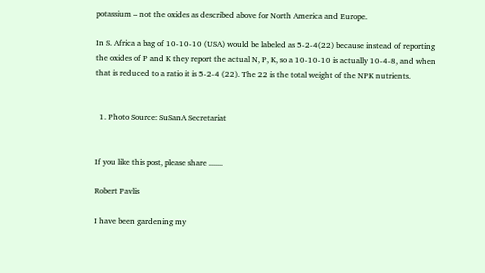potassium – not the oxides as described above for North America and Europe.

In S. Africa a bag of 10-10-10 (USA) would be labeled as 5-2-4(22) because instead of reporting the oxides of P and K they report the actual N, P, K, so a 10-10-10 is actually 10-4-8, and when that is reduced to a ratio it is 5-2-4 (22). The 22 is the total weight of the NPK nutrients.


  1. Photo Source: SuSanA Secretariat


If you like this post, please share .......

Robert Pavlis

I have been gardening my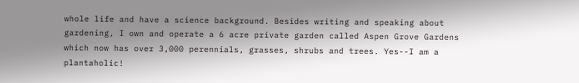whole life and have a science background. Besides writing and speaking about gardening, I own and operate a 6 acre private garden called Aspen Grove Gardens which now has over 3,000 perennials, grasses, shrubs and trees. Yes--I am a plantaholic!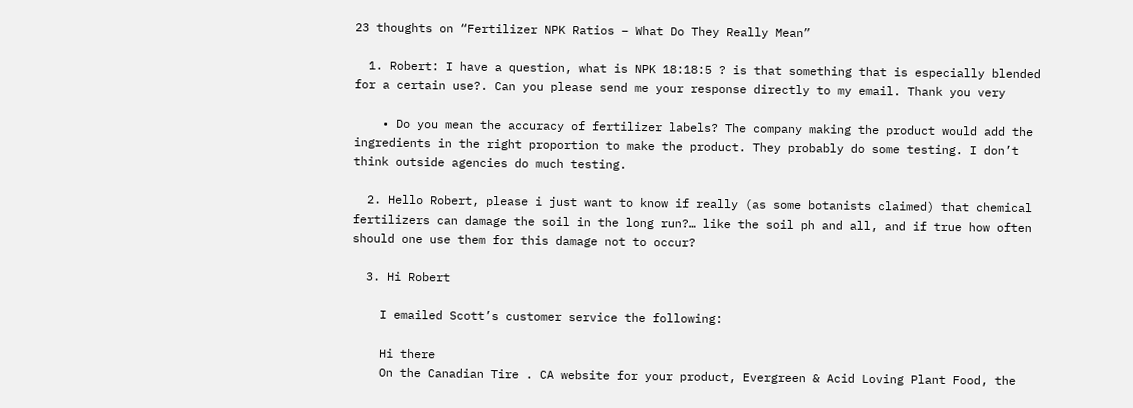23 thoughts on “Fertilizer NPK Ratios – What Do They Really Mean”

  1. Robert: I have a question, what is NPK 18:18:5 ? is that something that is especially blended for a certain use?. Can you please send me your response directly to my email. Thank you very

    • Do you mean the accuracy of fertilizer labels? The company making the product would add the ingredients in the right proportion to make the product. They probably do some testing. I don’t think outside agencies do much testing.

  2. Hello Robert, please i just want to know if really (as some botanists claimed) that chemical fertilizers can damage the soil in the long run?… like the soil ph and all, and if true how often should one use them for this damage not to occur?

  3. Hi Robert

    I emailed Scott’s customer service the following:

    Hi there
    On the Canadian Tire . CA website for your product, Evergreen & Acid Loving Plant Food, the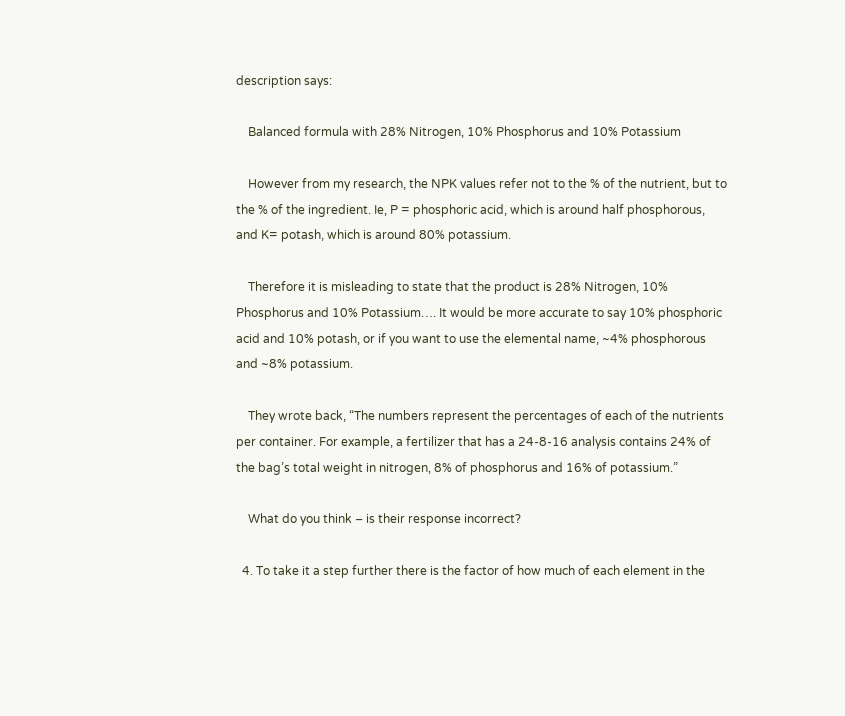description says:

    Balanced formula with 28% Nitrogen, 10% Phosphorus and 10% Potassium

    However from my research, the NPK values refer not to the % of the nutrient, but to the % of the ingredient. Ie, P = phosphoric acid, which is around half phosphorous, and K= potash, which is around 80% potassium.

    Therefore it is misleading to state that the product is 28% Nitrogen, 10% Phosphorus and 10% Potassium…. It would be more accurate to say 10% phosphoric acid and 10% potash, or if you want to use the elemental name, ~4% phosphorous and ~8% potassium.

    They wrote back, “The numbers represent the percentages of each of the nutrients per container. For example, a fertilizer that has a 24-8-16 analysis contains 24% of the bag’s total weight in nitrogen, 8% of phosphorus and 16% of potassium.”

    What do you think – is their response incorrect?

  4. To take it a step further there is the factor of how much of each element in the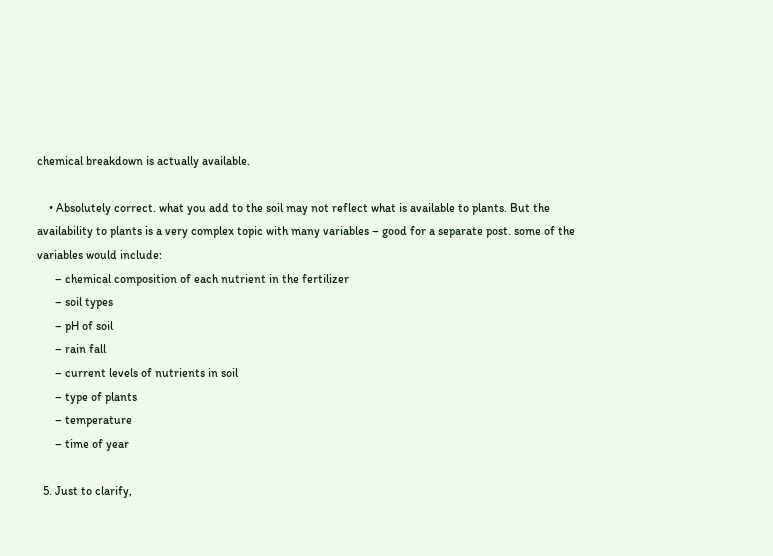chemical breakdown is actually available.

    • Absolutely correct. what you add to the soil may not reflect what is available to plants. But the availability to plants is a very complex topic with many variables – good for a separate post. some of the variables would include:
      – chemical composition of each nutrient in the fertilizer
      – soil types
      – pH of soil
      – rain fall
      – current levels of nutrients in soil
      – type of plants
      – temperature
      – time of year

  5. Just to clarify,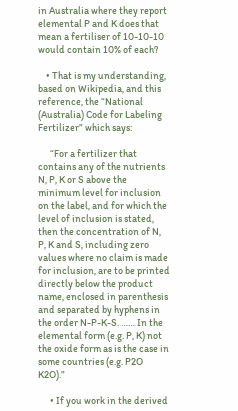in Australia where they report elemental P and K does that mean a fertiliser of 10-10-10 would contain 10% of each?

    • That is my understanding, based on Wikipedia, and this reference, the “National (Australia) Code for Labeling Fertilizer” which says:

      “For a fertilizer that contains any of the nutrients N, P, K or S above the minimum level for inclusion on the label, and for which the level of inclusion is stated, then the concentration of N, P, K and S, including zero values where no claim is made for inclusion, are to be printed directly below the product name, enclosed in parenthesis and separated by hyphens in the order N-P-K-S. …… In the elemental form (e.g. P, K) not the oxide form as is the case in some countries (e.g. P2O K2O).”

      • If you work in the derived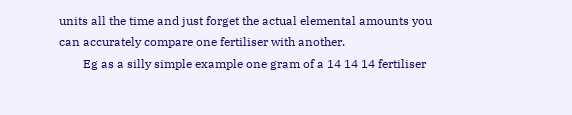units all the time and just forget the actual elemental amounts you can accurately compare one fertiliser with another.
        Eg as a silly simple example one gram of a 14 14 14 fertiliser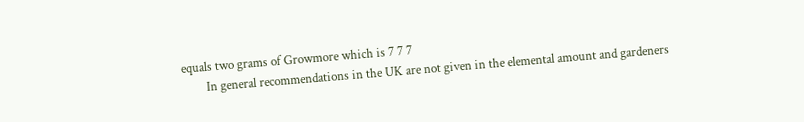equals two grams of Growmore which is 7 7 7
        In general recommendations in the UK are not given in the elemental amount and gardeners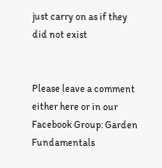just carry on as if they did not exist


Please leave a comment either here or in our Facebook Group: Garden Fundamentals